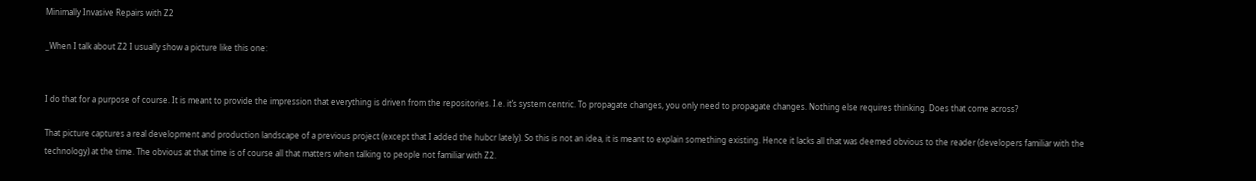Minimally Invasive Repairs with Z2

_When I talk about Z2 I usually show a picture like this one:


I do that for a purpose of course. It is meant to provide the impression that everything is driven from the repositories. I.e. it’s system centric. To propagate changes, you only need to propagate changes. Nothing else requires thinking. Does that come across?

That picture captures a real development and production landscape of a previous project (except that I added the hubcr lately). So this is not an idea, it is meant to explain something existing. Hence it lacks all that was deemed obvious to the reader (developers familiar with the technology) at the time. The obvious at that time is of course all that matters when talking to people not familiar with Z2.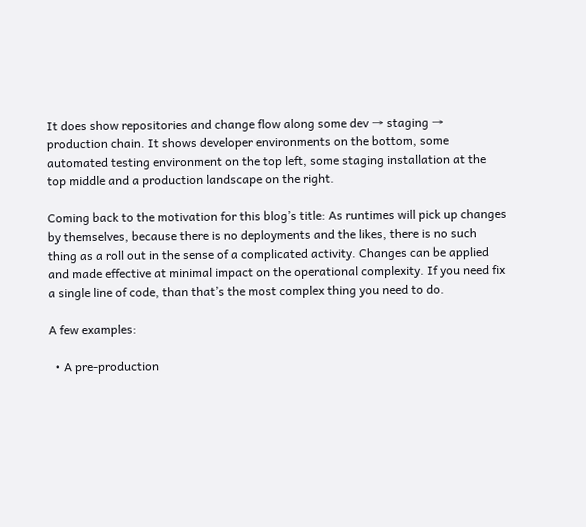It does show repositories and change flow along some dev → staging → production chain. It shows developer environments on the bottom, some automated testing environment on the top left, some staging installation at the top middle and a production landscape on the right.

Coming back to the motivation for this blog’s title: As runtimes will pick up changes by themselves, because there is no deployments and the likes, there is no such thing as a roll out in the sense of a complicated activity. Changes can be applied and made effective at minimal impact on the operational complexity. If you need fix a single line of code, than that’s the most complex thing you need to do.

A few examples:

  • A pre-production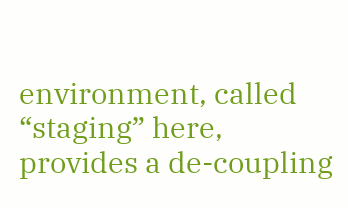environment, called “staging” here, provides a de-coupling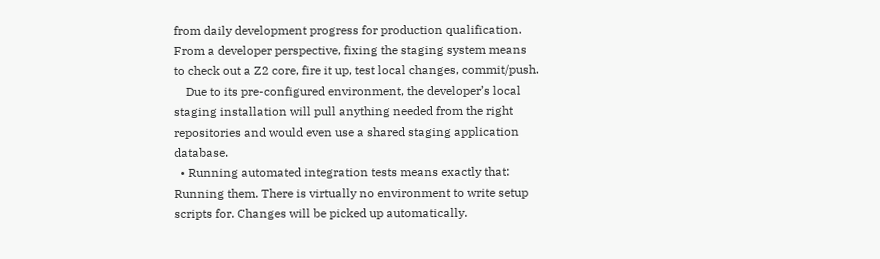from daily development progress for production qualification. From a developer perspective, fixing the staging system means to check out a Z2 core, fire it up, test local changes, commit/push.
    Due to its pre-configured environment, the developer’s local staging installation will pull anything needed from the right repositories and would even use a shared staging application database.
  • Running automated integration tests means exactly that: Running them. There is virtually no environment to write setup scripts for. Changes will be picked up automatically.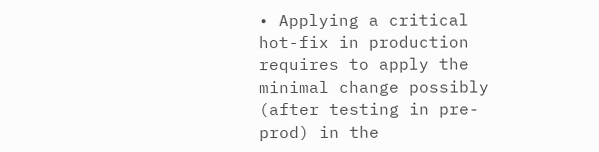• Applying a critical hot-fix in production requires to apply the minimal change possibly (after testing in pre-prod) in the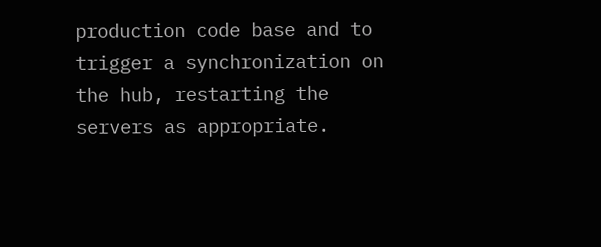production code base and to trigger a synchronization on the hub, restarting the servers as appropriate.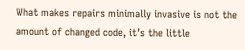What makes repairs minimally invasive is not the amount of changed code, it’s the little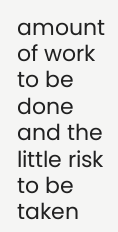amount of work to be done and the little risk to be taken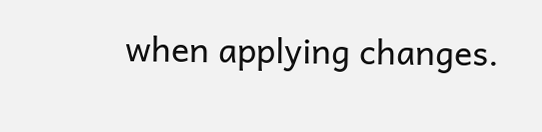when applying changes.